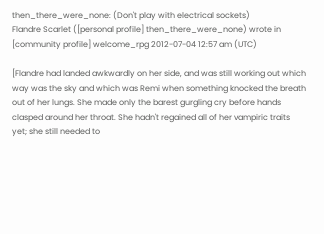then_there_were_none: (Don't play with electrical sockets)
Flandre Scarlet ([personal profile] then_there_were_none) wrote in [community profile] welcome_rpg 2012-07-04 12:57 am (UTC)

[Flandre had landed awkwardly on her side, and was still working out which way was the sky and which was Remi when something knocked the breath out of her lungs. She made only the barest gurgling cry before hands clasped around her throat. She hadn't regained all of her vampiric traits yet; she still needed to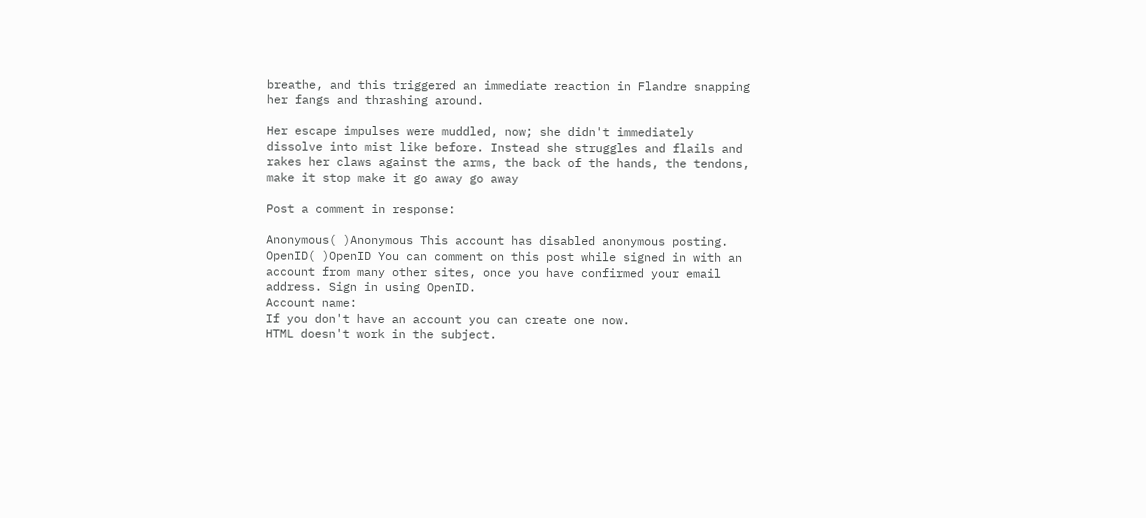breathe, and this triggered an immediate reaction in Flandre snapping her fangs and thrashing around.

Her escape impulses were muddled, now; she didn't immediately dissolve into mist like before. Instead she struggles and flails and rakes her claws against the arms, the back of the hands, the tendons, make it stop make it go away go away

Post a comment in response:

Anonymous( )Anonymous This account has disabled anonymous posting.
OpenID( )OpenID You can comment on this post while signed in with an account from many other sites, once you have confirmed your email address. Sign in using OpenID.
Account name:
If you don't have an account you can create one now.
HTML doesn't work in the subject.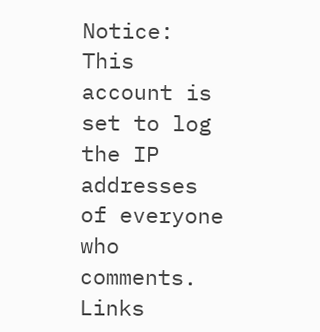Notice: This account is set to log the IP addresses of everyone who comments.
Links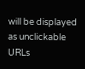will be displayed as unclickable URLs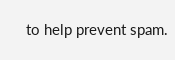to help prevent spam.